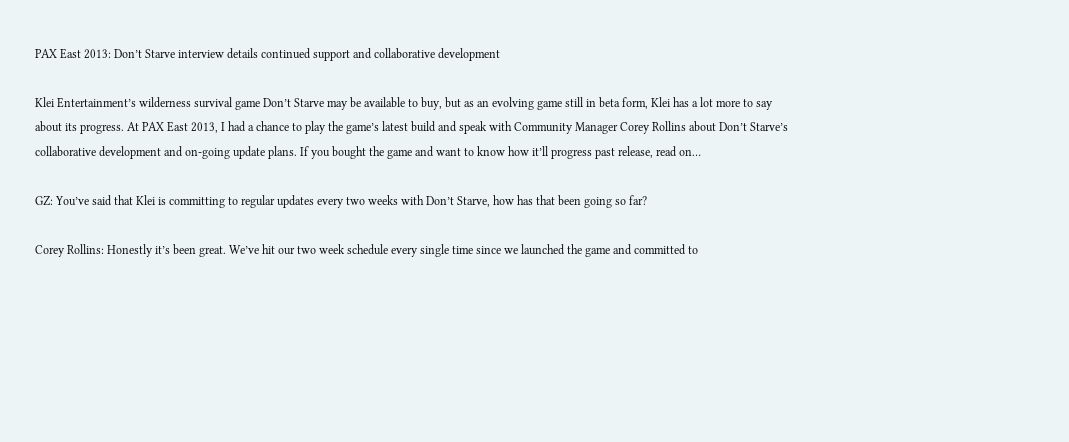PAX East 2013: Don’t Starve interview details continued support and collaborative development

Klei Entertainment’s wilderness survival game Don’t Starve may be available to buy, but as an evolving game still in beta form, Klei has a lot more to say about its progress. At PAX East 2013, I had a chance to play the game’s latest build and speak with Community Manager Corey Rollins about Don’t Starve’s collaborative development and on-going update plans. If you bought the game and want to know how it’ll progress past release, read on…

GZ: You’ve said that Klei is committing to regular updates every two weeks with Don’t Starve, how has that been going so far?

Corey Rollins: Honestly it’s been great. We’ve hit our two week schedule every single time since we launched the game and committed to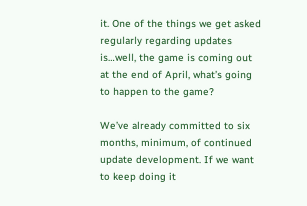it. One of the things we get asked regularly regarding updates is…well, the game is coming out at the end of April, what’s going to happen to the game?

We’ve already committed to six months, minimum, of continued update development. If we want to keep doing it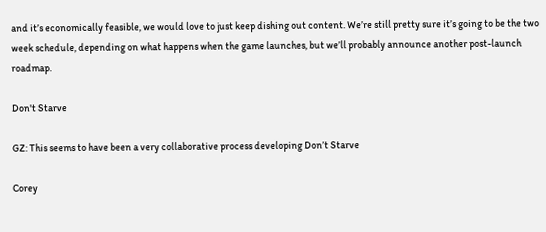and it’s economically feasible, we would love to just keep dishing out content. We’re still pretty sure it’s going to be the two week schedule, depending on what happens when the game launches, but we’ll probably announce another post-launch roadmap.

Don't Starve

GZ: This seems to have been a very collaborative process developing Don’t Starve

Corey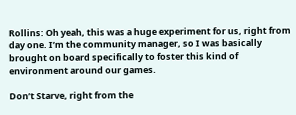Rollins: Oh yeah, this was a huge experiment for us, right from day one. I’m the community manager, so I was basically brought on board specifically to foster this kind of environment around our games.

Don’t Starve, right from the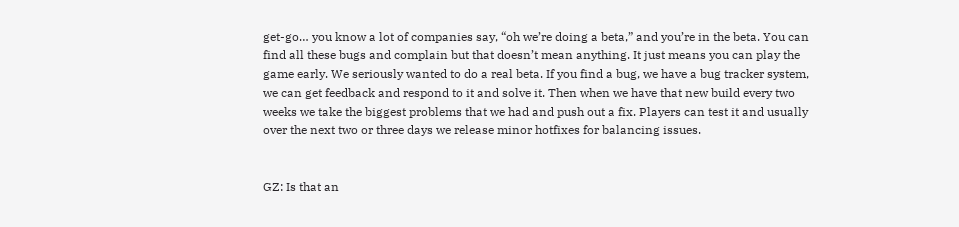get-go… you know a lot of companies say, “oh we’re doing a beta,” and you’re in the beta. You can find all these bugs and complain but that doesn’t mean anything. It just means you can play the game early. We seriously wanted to do a real beta. If you find a bug, we have a bug tracker system, we can get feedback and respond to it and solve it. Then when we have that new build every two weeks we take the biggest problems that we had and push out a fix. Players can test it and usually over the next two or three days we release minor hotfixes for balancing issues.


GZ: Is that an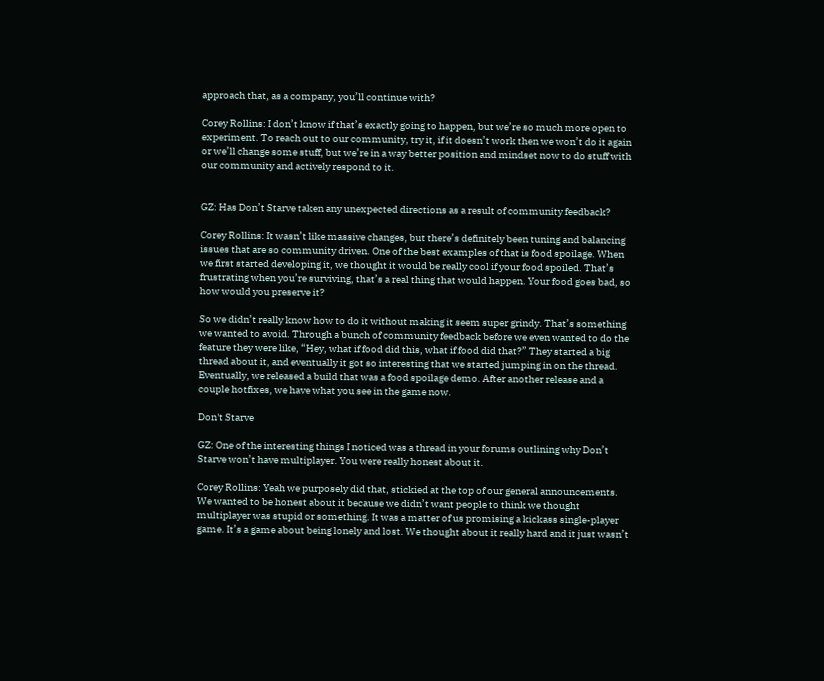approach that, as a company, you’ll continue with?

Corey Rollins: I don’t know if that’s exactly going to happen, but we’re so much more open to experiment. To reach out to our community, try it, if it doesn’t work then we won’t do it again or we’ll change some stuff, but we’re in a way better position and mindset now to do stuff with our community and actively respond to it.


GZ: Has Don’t Starve taken any unexpected directions as a result of community feedback?

Corey Rollins: It wasn’t like massive changes, but there’s definitely been tuning and balancing issues that are so community driven. One of the best examples of that is food spoilage. When we first started developing it, we thought it would be really cool if your food spoiled. That’s frustrating when you’re surviving, that’s a real thing that would happen. Your food goes bad, so how would you preserve it?

So we didn’t really know how to do it without making it seem super grindy. That’s something we wanted to avoid. Through a bunch of community feedback before we even wanted to do the feature they were like, “Hey, what if food did this, what if food did that?” They started a big thread about it, and eventually it got so interesting that we started jumping in on the thread. Eventually, we released a build that was a food spoilage demo. After another release and a couple hotfixes, we have what you see in the game now.

Don't Starve

GZ: One of the interesting things I noticed was a thread in your forums outlining why Don’t Starve won’t have multiplayer. You were really honest about it.

Corey Rollins: Yeah we purposely did that, stickied at the top of our general announcements. We wanted to be honest about it because we didn’t want people to think we thought multiplayer was stupid or something. It was a matter of us promising a kickass single-player game. It’s a game about being lonely and lost. We thought about it really hard and it just wasn’t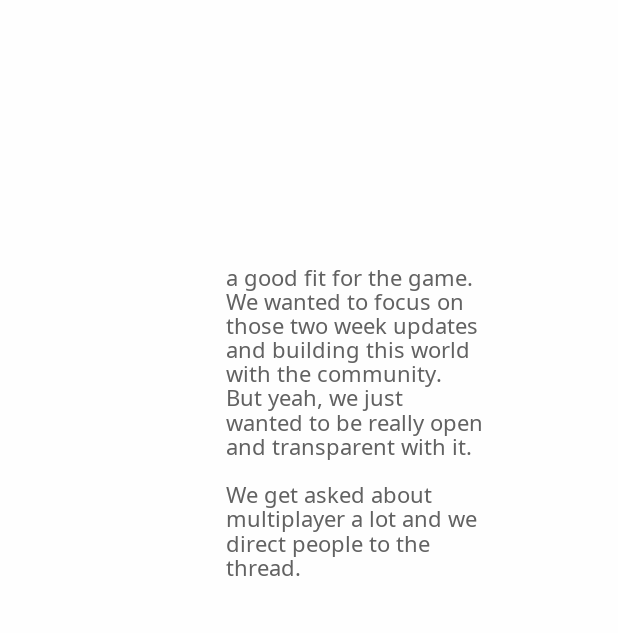a good fit for the game. We wanted to focus on those two week updates and building this world with the community. But yeah, we just wanted to be really open and transparent with it.

We get asked about multiplayer a lot and we direct people to the thread.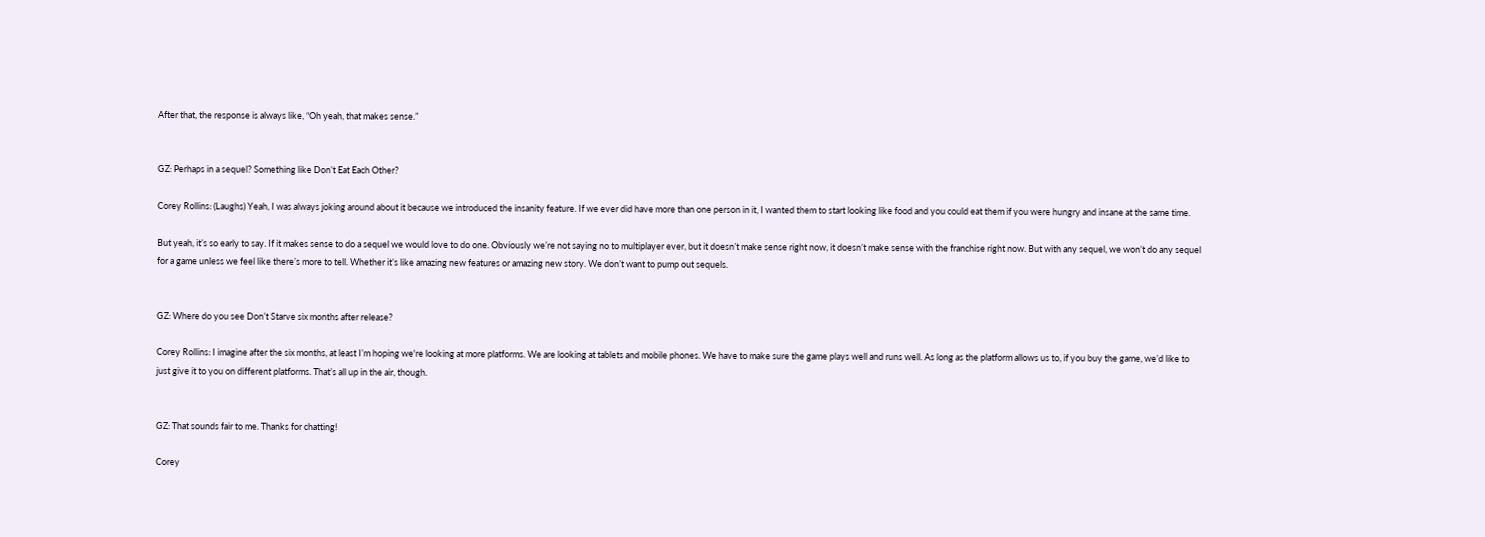After that, the response is always like, “Oh yeah, that makes sense.”


GZ: Perhaps in a sequel? Something like Don’t Eat Each Other?

Corey Rollins: (Laughs) Yeah, I was always joking around about it because we introduced the insanity feature. If we ever did have more than one person in it, I wanted them to start looking like food and you could eat them if you were hungry and insane at the same time.

But yeah, it’s so early to say. If it makes sense to do a sequel we would love to do one. Obviously we’re not saying no to multiplayer ever, but it doesn’t make sense right now, it doesn’t make sense with the franchise right now. But with any sequel, we won’t do any sequel for a game unless we feel like there’s more to tell. Whether it’s like amazing new features or amazing new story. We don’t want to pump out sequels.


GZ: Where do you see Don’t Starve six months after release?

Corey Rollins: I imagine after the six months, at least I’m hoping we're looking at more platforms. We are looking at tablets and mobile phones. We have to make sure the game plays well and runs well. As long as the platform allows us to, if you buy the game, we’d like to just give it to you on different platforms. That’s all up in the air, though.


GZ: That sounds fair to me. Thanks for chatting!

Corey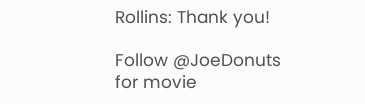Rollins: Thank you!

Follow @JoeDonuts for movie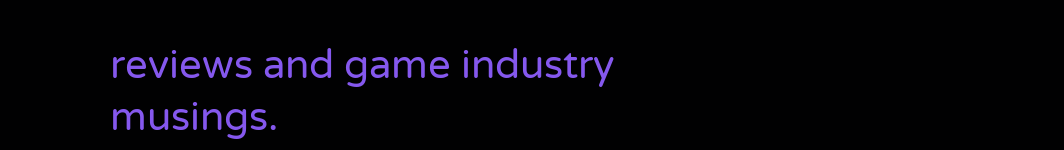reviews and game industry musings.